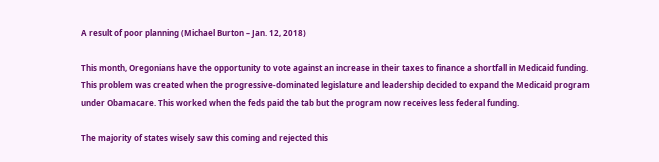A result of poor planning (Michael Burton – Jan. 12, 2018)

This month, Oregonians have the opportunity to vote against an increase in their taxes to finance a shortfall in Medicaid funding. This problem was created when the progressive-dominated legislature and leadership decided to expand the Medicaid program under Obamacare. This worked when the feds paid the tab but the program now receives less federal funding.

The majority of states wisely saw this coming and rejected this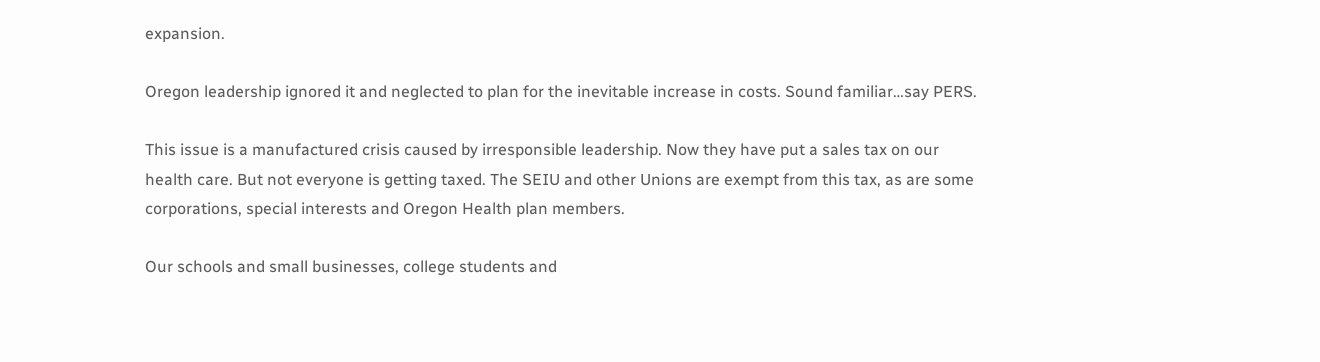expansion.

Oregon leadership ignored it and neglected to plan for the inevitable increase in costs. Sound familiar…say PERS.

This issue is a manufactured crisis caused by irresponsible leadership. Now they have put a sales tax on our health care. But not everyone is getting taxed. The SEIU and other Unions are exempt from this tax, as are some corporations, special interests and Oregon Health plan members.

Our schools and small businesses, college students and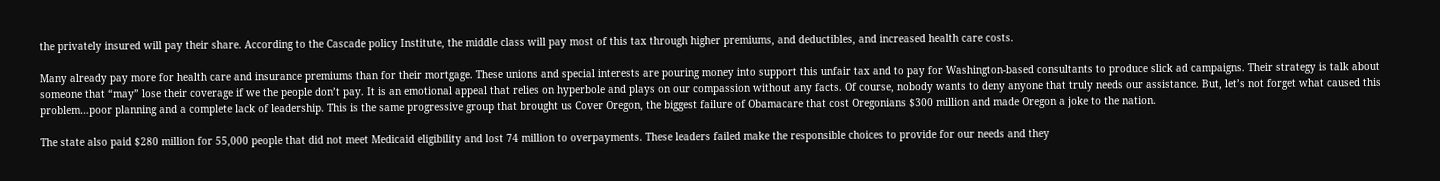the privately insured will pay their share. According to the Cascade policy Institute, the middle class will pay most of this tax through higher premiums, and deductibles, and increased health care costs.

Many already pay more for health care and insurance premiums than for their mortgage. These unions and special interests are pouring money into support this unfair tax and to pay for Washington-based consultants to produce slick ad campaigns. Their strategy is talk about someone that “may” lose their coverage if we the people don’t pay. It is an emotional appeal that relies on hyperbole and plays on our compassion without any facts. Of course, nobody wants to deny anyone that truly needs our assistance. But, let’s not forget what caused this problem…poor planning and a complete lack of leadership. This is the same progressive group that brought us Cover Oregon, the biggest failure of Obamacare that cost Oregonians $300 million and made Oregon a joke to the nation.

The state also paid $280 million for 55,000 people that did not meet Medicaid eligibility and lost 74 million to overpayments. These leaders failed make the responsible choices to provide for our needs and they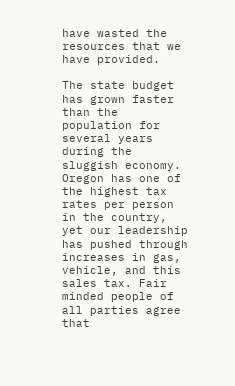have wasted the resources that we have provided.

The state budget has grown faster than the population for several years during the sluggish economy. Oregon has one of the highest tax rates per person in the country, yet our leadership has pushed through increases in gas, vehicle, and this sales tax. Fair minded people of all parties agree that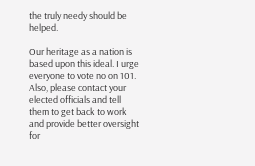the truly needy should be helped.

Our heritage as a nation is based upon this ideal. I urge everyone to vote no on 101. Also, please contact your elected officials and tell them to get back to work and provide better oversight for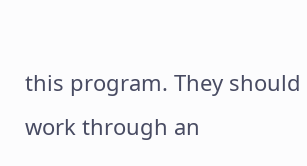this program. They should work through an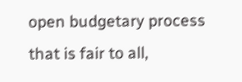open budgetary process that is fair to all,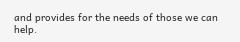and provides for the needs of those we can help.